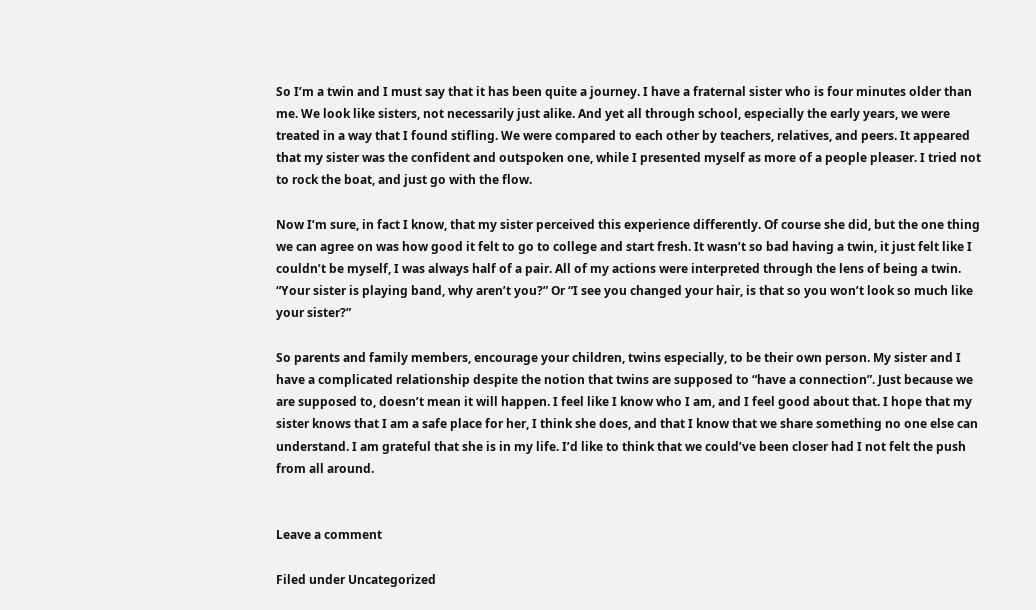So I’m a twin and I must say that it has been quite a journey. I have a fraternal sister who is four minutes older than me. We look like sisters, not necessarily just alike. And yet all through school, especially the early years, we were treated in a way that I found stifling. We were compared to each other by teachers, relatives, and peers. It appeared that my sister was the confident and outspoken one, while I presented myself as more of a people pleaser. I tried not to rock the boat, and just go with the flow.

Now I’m sure, in fact I know, that my sister perceived this experience differently. Of course she did, but the one thing we can agree on was how good it felt to go to college and start fresh. It wasn’t so bad having a twin, it just felt like I couldn’t be myself, I was always half of a pair. All of my actions were interpreted through the lens of being a twin. “Your sister is playing band, why aren’t you?” Or “I see you changed your hair, is that so you won’t look so much like your sister?”

So parents and family members, encourage your children, twins especially, to be their own person. My sister and I have a complicated relationship despite the notion that twins are supposed to “have a connection”. Just because we are supposed to, doesn’t mean it will happen. I feel like I know who I am, and I feel good about that. I hope that my sister knows that I am a safe place for her, I think she does, and that I know that we share something no one else can understand. I am grateful that she is in my life. I’d like to think that we could’ve been closer had I not felt the push from all around.


Leave a comment

Filed under Uncategorized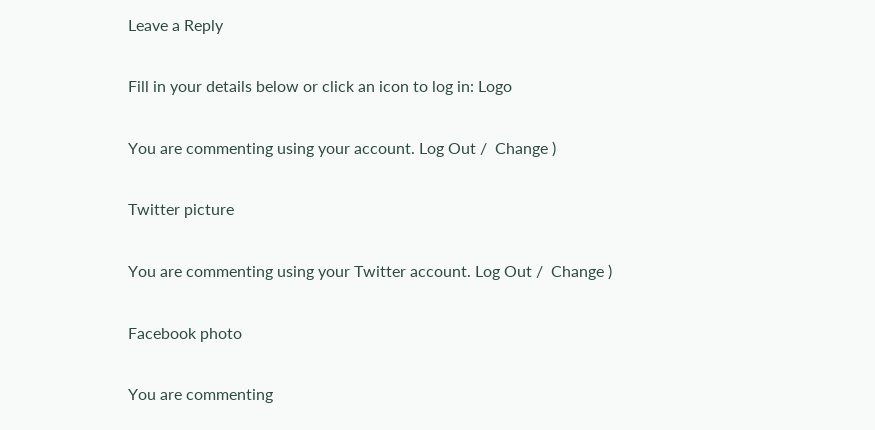Leave a Reply

Fill in your details below or click an icon to log in: Logo

You are commenting using your account. Log Out /  Change )

Twitter picture

You are commenting using your Twitter account. Log Out /  Change )

Facebook photo

You are commenting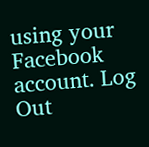using your Facebook account. Log Out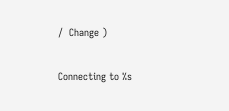/  Change )

Connecting to %s